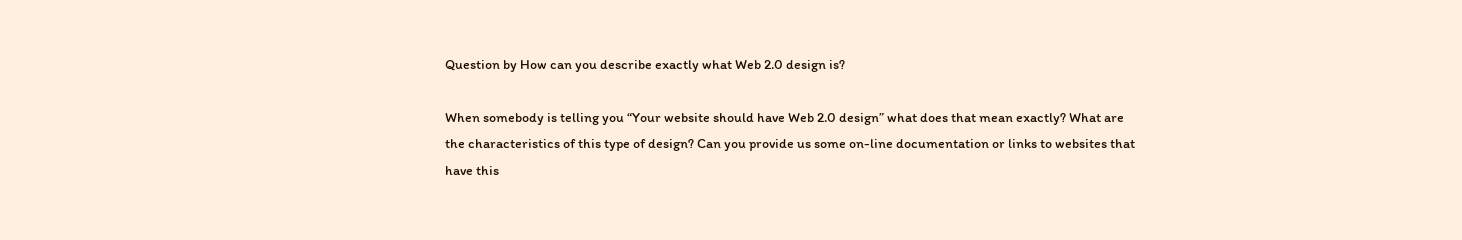Question by How can you describe exactly what Web 2.0 design is?

When somebody is telling you “Your website should have Web 2.0 design” what does that mean exactly? What are the characteristics of this type of design? Can you provide us some on-line documentation or links to websites that have this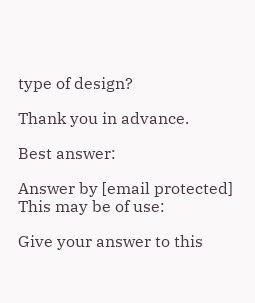type of design?

Thank you in advance.

Best answer:

Answer by [email protected]
This may be of use:

Give your answer to this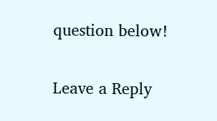question below!

Leave a Reply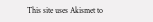This site uses Akismet to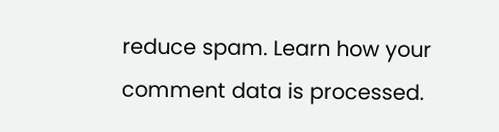reduce spam. Learn how your comment data is processed.